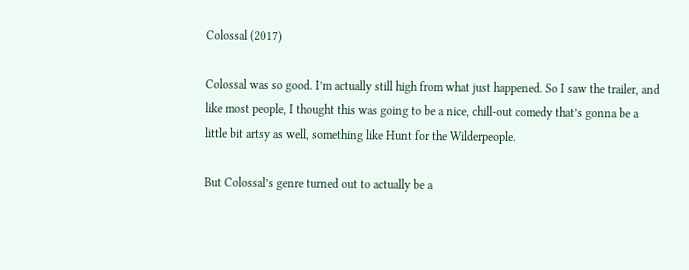Colossal (2017)

Colossal was so good. I’m actually still high from what just happened. So I saw the trailer, and like most people, I thought this was going to be a nice, chill-out comedy that’s gonna be a little bit artsy as well, something like Hunt for the Wilderpeople.

But Colossal’s genre turned out to actually be a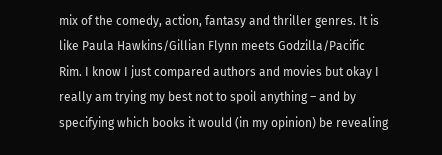mix of the comedy, action, fantasy and thriller genres. It is like Paula Hawkins/Gillian Flynn meets Godzilla/Pacific Rim. I know I just compared authors and movies but okay I really am trying my best not to spoil anything – and by specifying which books it would (in my opinion) be revealing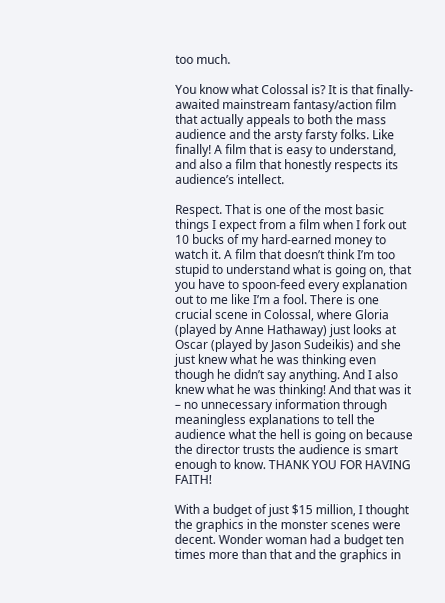too much.

You know what Colossal is? It is that finally-awaited mainstream fantasy/action film that actually appeals to both the mass audience and the arsty farsty folks. Like finally! A film that is easy to understand, and also a film that honestly respects its audience’s intellect.

Respect. That is one of the most basic things I expect from a film when I fork out 10 bucks of my hard-earned money to watch it. A film that doesn’t think I’m too stupid to understand what is going on, that you have to spoon-feed every explanation out to me like I’m a fool. There is one crucial scene in Colossal, where Gloria (played by Anne Hathaway) just looks at Oscar (played by Jason Sudeikis) and she just knew what he was thinking even though he didn’t say anything. And I also knew what he was thinking! And that was it – no unnecessary information through meaningless explanations to tell the audience what the hell is going on because the director trusts the audience is smart enough to know. THANK YOU FOR HAVING FAITH!

With a budget of just $15 million, I thought the graphics in the monster scenes were decent. Wonder woman had a budget ten times more than that and the graphics in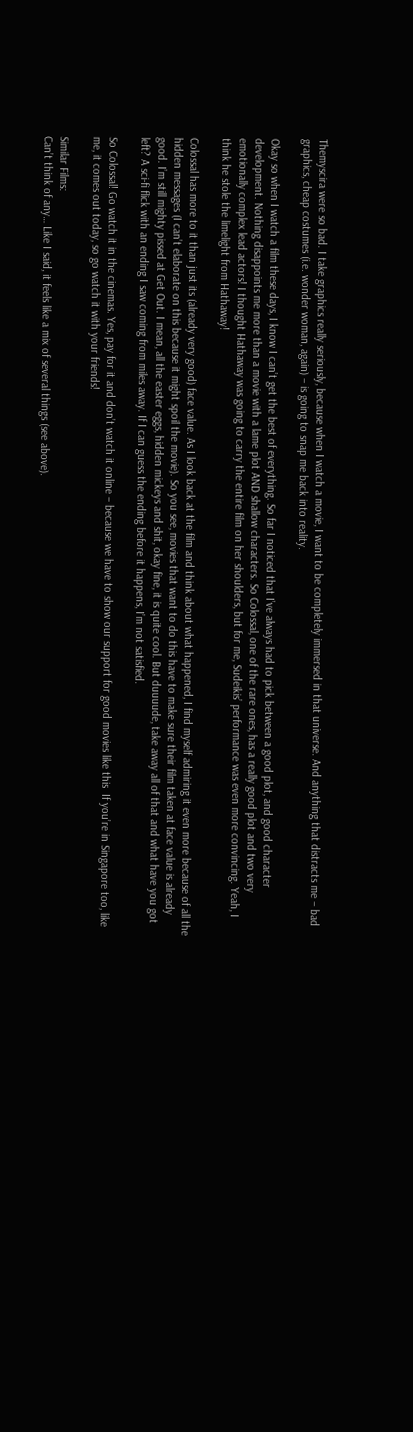Themyscira were so bad. I take graphics really seriously, because when I watch a movie, I want to be completely immersed in that universe. And anything that distracts me – bad graphics, cheap costumes (i.e. wonder woman, again) – is going to snap me back into reality.

Okay so when I watch a film these days, I know I can’t get the best of everything. So far I noticed that I’ve always had to pick between a good plot, and good character development. Nothing disappoints me more than a movie with a lame plot AND shallow characters. So Colossal, one of the rare ones, has a really good plot and two very emotionally complex lead actors! I thought Hathaway was going to carry the entire film on her shoulders, but for me, Sudeikis’ performance was even more convincing. Yeah, I think he stole the limelight from Hathaway!

Colossal has more to it than just its (already very good) face value. As I look back at the film and think about what happened, I find myself admiring it even more because of all the hidden messages (I can’t elaborate on this because it might spoil the movie). So you see, movies that want to do this have to make sure their film taken at face value is already good. I’m still mighty pissed at Get Out. I mean, all the easter eggs, hidden mickeys and shit, okay fine, it is quite cool. But duuuude, take away all of that and what have you got left? A sci-fi flick with an ending I saw coming from miles away. If I can guess the ending before it happens, I’m not satisfied.

So Colossal! Go watch it in the cinemas. Yes, pay for it and don’t watch it online – because we have to show our support for good movies like this  If you’re in Singapore too, like me, it comes out today, so go watch it with your friends!

Similar Films:
Can’t think of any… Like I said, it feels like a mix of several things (see above).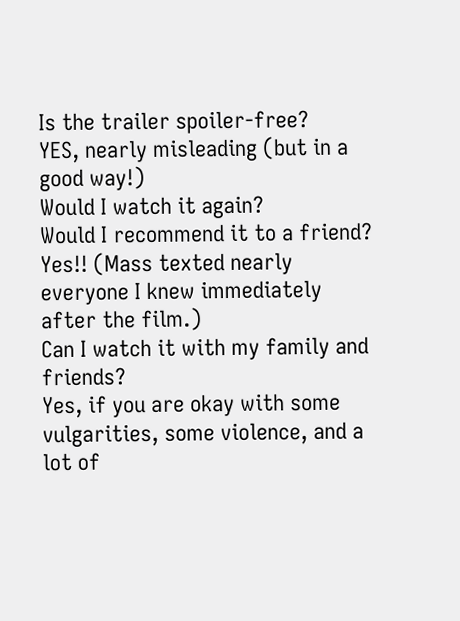Is the trailer spoiler-free?
YES, nearly misleading (but in a good way!)
Would I watch it again?
Would I recommend it to a friend?
Yes!! (Mass texted nearly everyone I knew immediately after the film.)
Can I watch it with my family and friends?
Yes, if you are okay with some vulgarities, some violence, and a lot of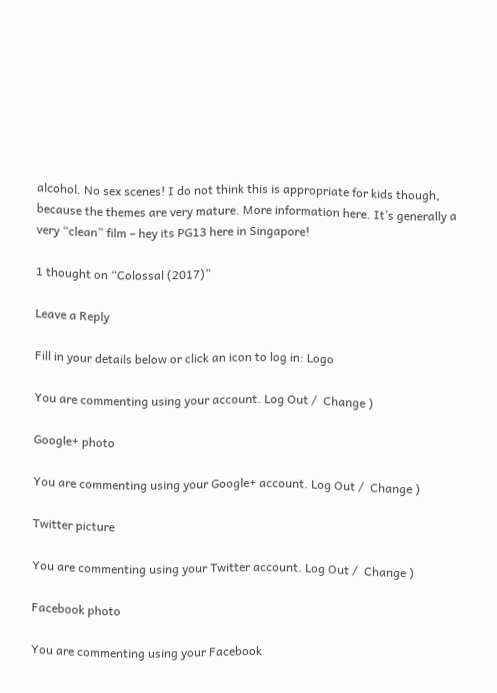alcohol. No sex scenes! I do not think this is appropriate for kids though, because the themes are very mature. More information here. It’s generally a very “clean” film – hey its PG13 here in Singapore!

1 thought on “Colossal (2017)”

Leave a Reply

Fill in your details below or click an icon to log in: Logo

You are commenting using your account. Log Out /  Change )

Google+ photo

You are commenting using your Google+ account. Log Out /  Change )

Twitter picture

You are commenting using your Twitter account. Log Out /  Change )

Facebook photo

You are commenting using your Facebook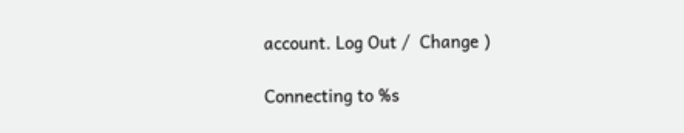account. Log Out /  Change )

Connecting to %s